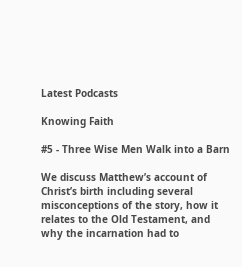Latest Podcasts

Knowing Faith

#5 - Three Wise Men Walk into a Barn

We discuss Matthew’s account of Christ’s birth including several misconceptions of the story, how it relates to the Old Testament, and why the incarnation had to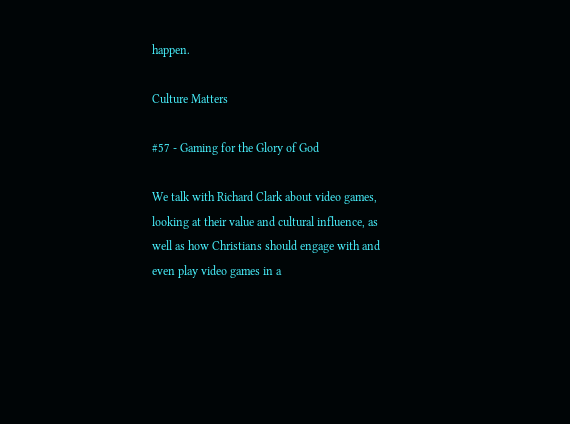happen.

Culture Matters

#57 - Gaming for the Glory of God

We talk with Richard Clark about video games, looking at their value and cultural influence, as well as how Christians should engage with and even play video games in a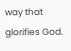way that glorifies God.